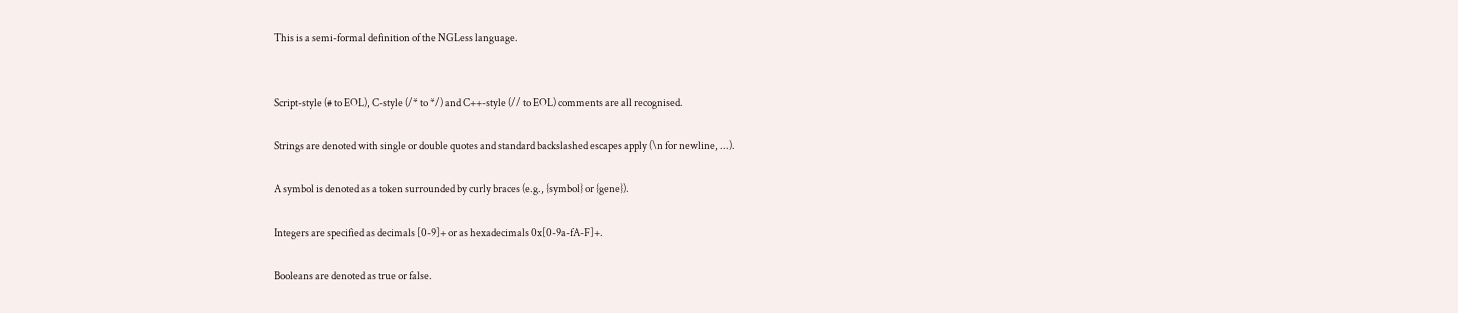This is a semi-formal definition of the NGLess language.


Script-style (# to EOL), C-style (/* to */) and C++-style (// to EOL) comments are all recognised.

Strings are denoted with single or double quotes and standard backslashed escapes apply (\n for newline, ...).

A symbol is denoted as a token surrounded by curly braces (e.g., {symbol} or {gene}).

Integers are specified as decimals [0-9]+ or as hexadecimals 0x[0-9a-fA-F]+.

Booleans are denoted as true or false.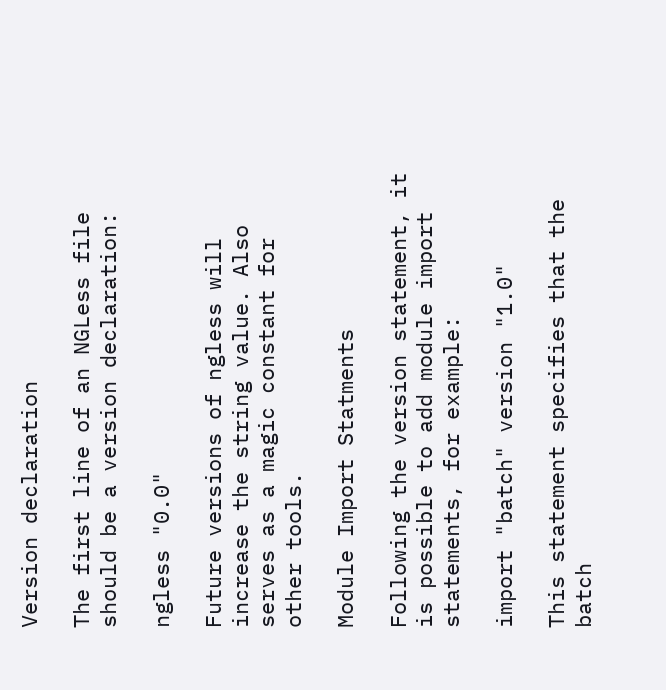Version declaration

The first line of an NGLess file should be a version declaration:

ngless "0.0"

Future versions of ngless will increase the string value. Also serves as a magic constant for other tools.

Module Import Statments

Following the version statement, it is possible to add module import statements, for example:

import "batch" version "1.0"

This statement specifies that the batch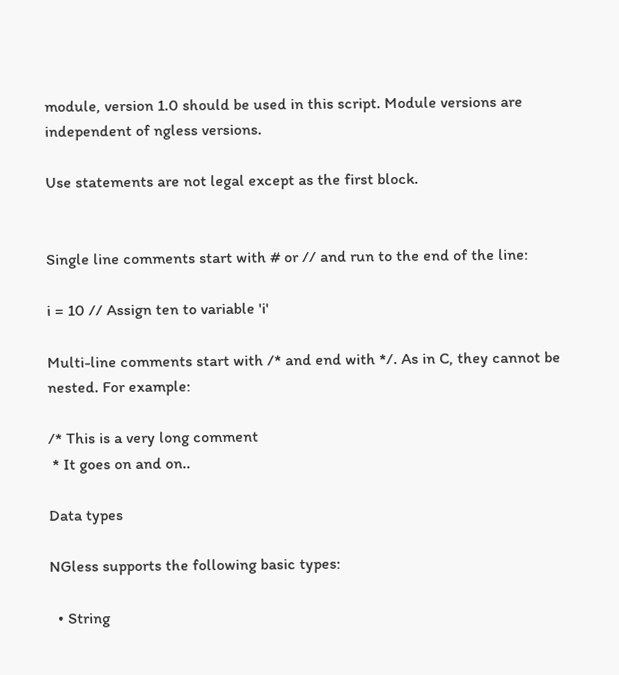module, version 1.0 should be used in this script. Module versions are independent of ngless versions.

Use statements are not legal except as the first block.


Single line comments start with # or // and run to the end of the line:

i = 10 // Assign ten to variable 'i'

Multi-line comments start with /* and end with */. As in C, they cannot be nested. For example:

/* This is a very long comment
 * It goes on and on..

Data types

NGless supports the following basic types:

  • String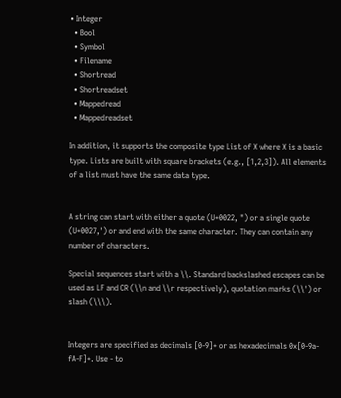• Integer
  • Bool
  • Symbol
  • Filename
  • Shortread
  • Shortreadset
  • Mappedread
  • Mappedreadset

In addition, it supports the composite type List of X where X is a basic type. Lists are built with square brackets (e.g., [1,2,3]). All elements of a list must have the same data type.


A string can start with either a quote (U+0022, ") or a single quote (U+0027,') or and end with the same character. They can contain any number of characters.

Special sequences start with a \\. Standard backslashed escapes can be used as LF and CR (\\n and \\r respectively), quotation marks (\\') or slash (\\\).


Integers are specified as decimals [0-9]+ or as hexadecimals 0x[0-9a-fA-F]+. Use - to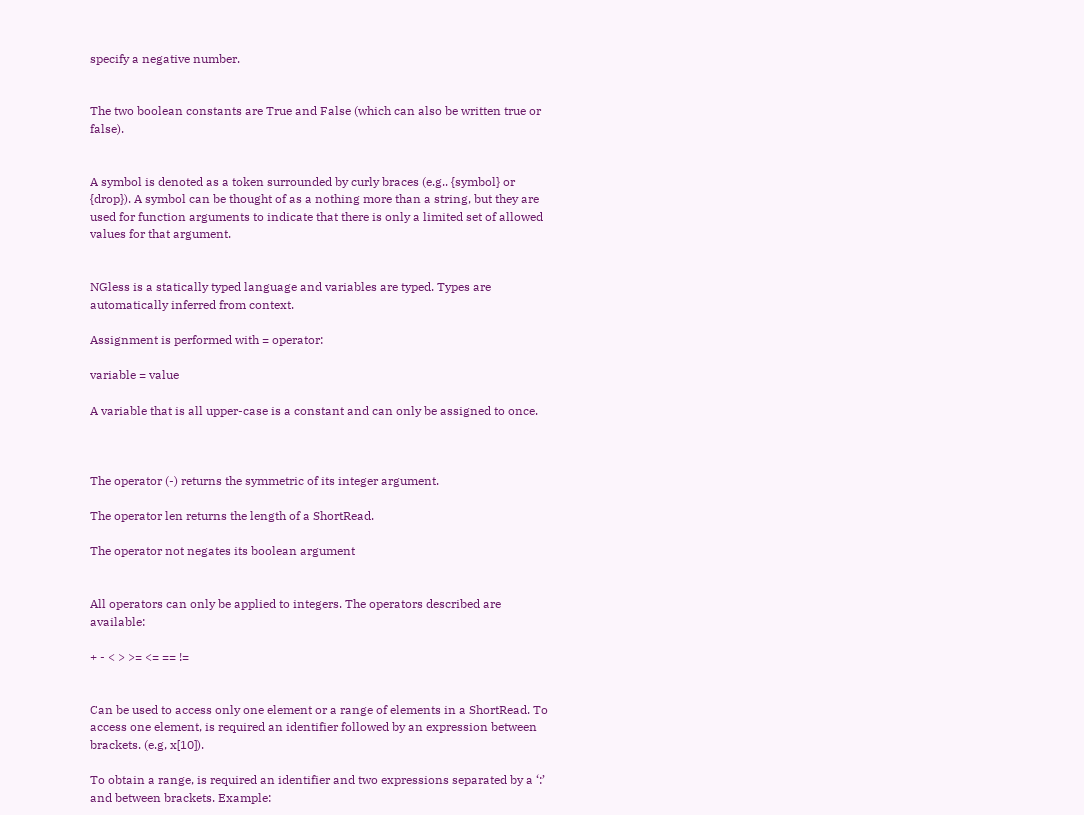specify a negative number.


The two boolean constants are True and False (which can also be written true or false).


A symbol is denoted as a token surrounded by curly braces (e.g.. {symbol} or {drop}). A symbol can be thought of as a nothing more than a string, but they are used for function arguments to indicate that there is only a limited set of allowed values for that argument.


NGless is a statically typed language and variables are typed. Types are automatically inferred from context.

Assignment is performed with = operator:

variable = value

A variable that is all upper-case is a constant and can only be assigned to once.



The operator (-) returns the symmetric of its integer argument.

The operator len returns the length of a ShortRead.

The operator not negates its boolean argument


All operators can only be applied to integers. The operators described are available:

+ - < > >= <= == !=


Can be used to access only one element or a range of elements in a ShortRead. To access one element, is required an identifier followed by an expression between brackets. (e.g, x[10]).

To obtain a range, is required an identifier and two expressions separated by a ‘:’ and between brackets. Example: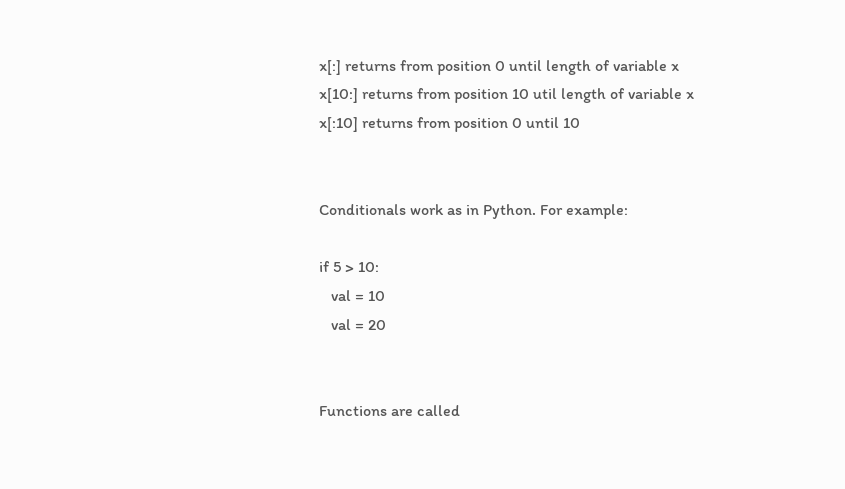x[:] returns from position 0 until length of variable x
x[10:] returns from position 10 util length of variable x
x[:10] returns from position 0 until 10


Conditionals work as in Python. For example:

if 5 > 10:
   val = 10
   val = 20


Functions are called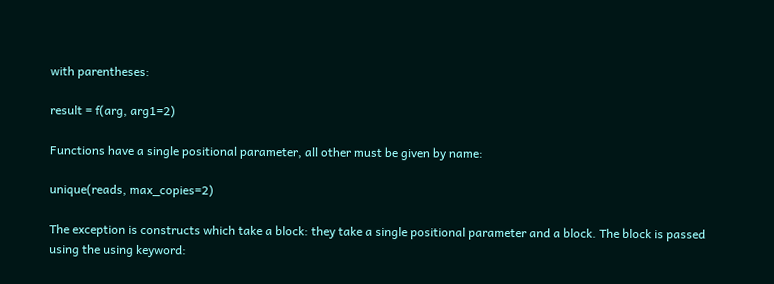with parentheses:

result = f(arg, arg1=2)

Functions have a single positional parameter, all other must be given by name:

unique(reads, max_copies=2)

The exception is constructs which take a block: they take a single positional parameter and a block. The block is passed using the using keyword: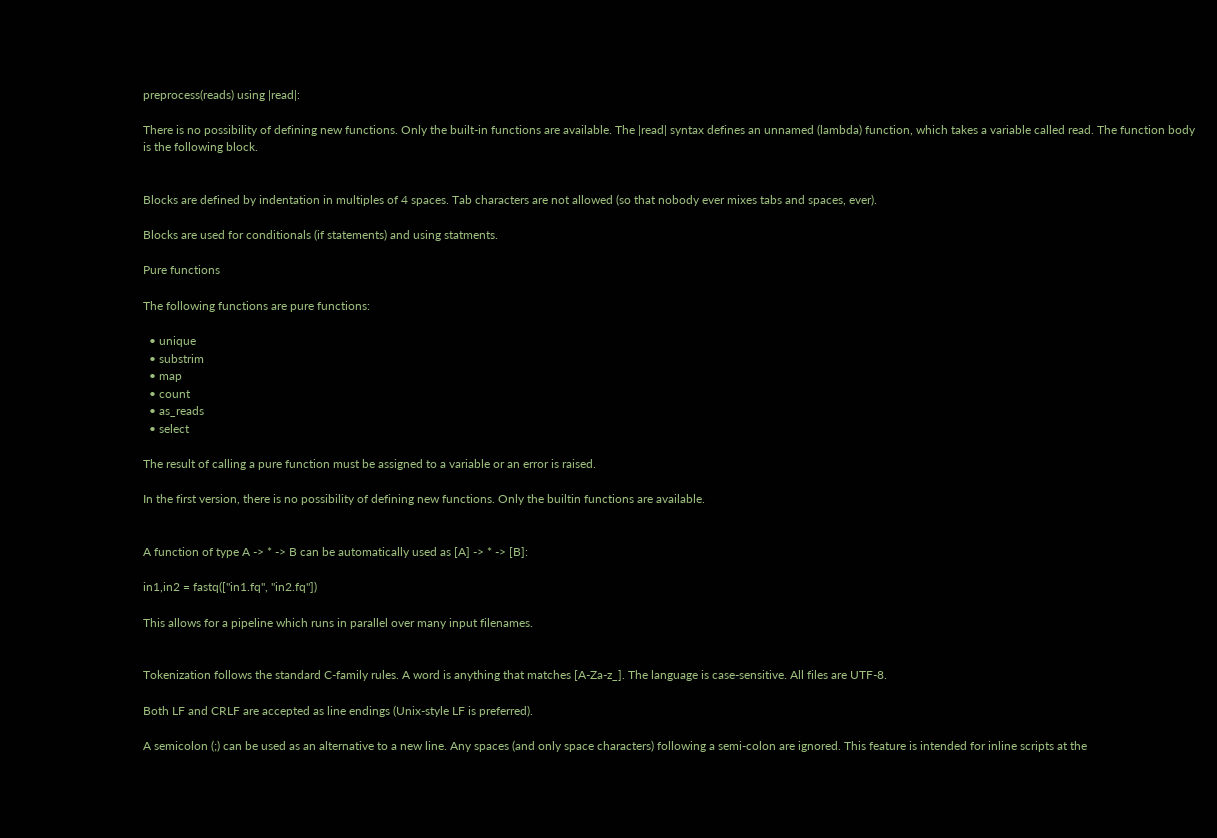preprocess(reads) using |read|:

There is no possibility of defining new functions. Only the built-in functions are available. The |read| syntax defines an unnamed (lambda) function, which takes a variable called read. The function body is the following block.


Blocks are defined by indentation in multiples of 4 spaces. Tab characters are not allowed (so that nobody ever mixes tabs and spaces, ever).

Blocks are used for conditionals (if statements) and using statments.

Pure functions

The following functions are pure functions:

  • unique
  • substrim
  • map
  • count
  • as_reads
  • select

The result of calling a pure function must be assigned to a variable or an error is raised.

In the first version, there is no possibility of defining new functions. Only the builtin functions are available.


A function of type A -> * -> B can be automatically used as [A] -> * -> [B]:

in1,in2 = fastq(["in1.fq", "in2.fq"])

This allows for a pipeline which runs in parallel over many input filenames.


Tokenization follows the standard C-family rules. A word is anything that matches [A-Za-z_]. The language is case-sensitive. All files are UTF-8.

Both LF and CRLF are accepted as line endings (Unix-style LF is preferred).

A semicolon (;) can be used as an alternative to a new line. Any spaces (and only space characters) following a semi-colon are ignored. This feature is intended for inline scripts at the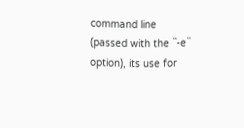command line (passed with the ``-e`` option), its use for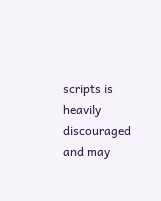scripts is heavily discouraged and may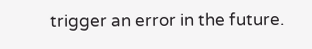trigger an error in the future.